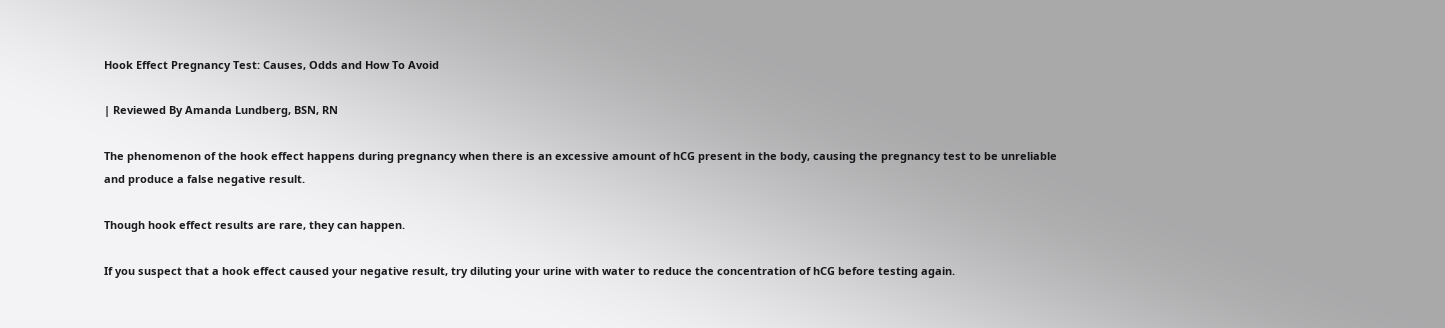Hook Effect Pregnancy Test: Causes, Odds and How To Avoid

| Reviewed By Amanda Lundberg, BSN, RN

The phenomenon of the hook effect happens during pregnancy when there is an excessive amount of hCG present in the body, causing the pregnancy test to be unreliable and produce a false negative result.

Though hook effect results are rare, they can happen.

If you suspect that a hook effect caused your negative result, try diluting your urine with water to reduce the concentration of hCG before testing again.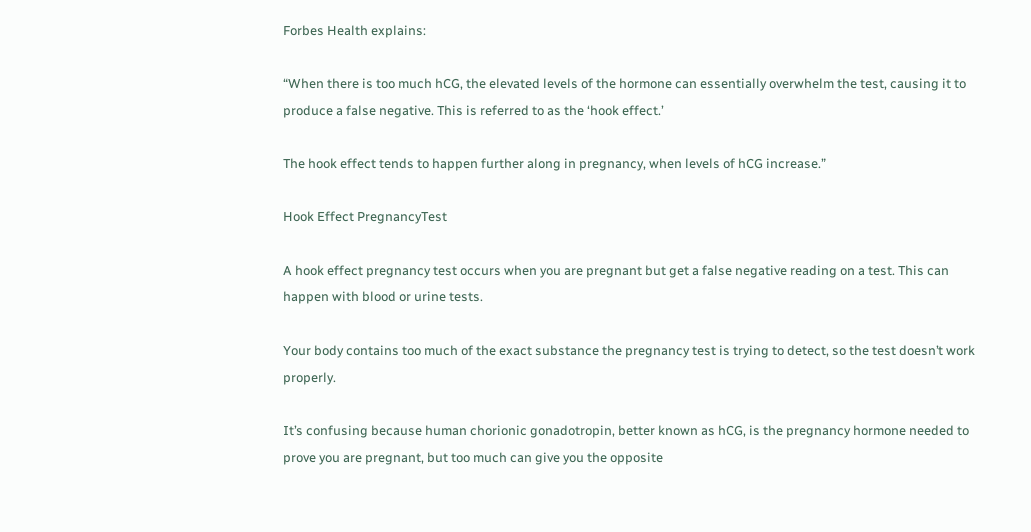Forbes Health explains:

“When there is too much hCG, the elevated levels of the hormone can essentially overwhelm the test, causing it to produce a false negative. This is referred to as the ‘hook effect.’

The hook effect tends to happen further along in pregnancy, when levels of hCG increase.”

Hook Effect PregnancyTest

A hook effect pregnancy test occurs when you are pregnant but get a false negative reading on a test. This can happen with blood or urine tests.

Your body contains too much of the exact substance the pregnancy test is trying to detect, so the test doesn’t work properly.

It’s confusing because human chorionic gonadotropin, better known as hCG, is the pregnancy hormone needed to prove you are pregnant, but too much can give you the opposite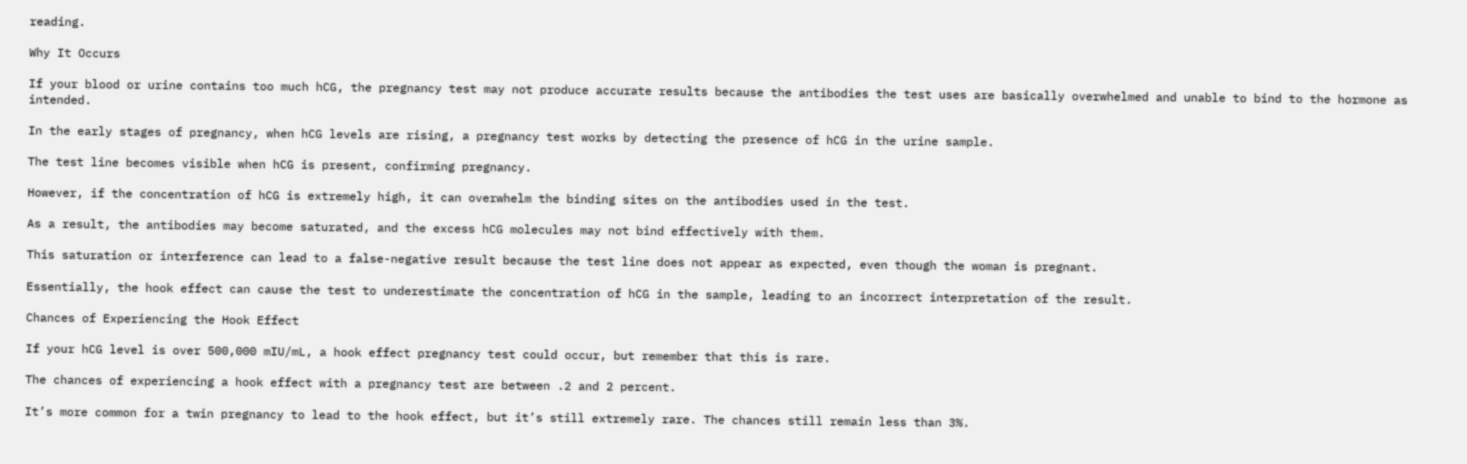reading.

Why It Occurs

If your blood or urine contains too much hCG, the pregnancy test may not produce accurate results because the antibodies the test uses are basically overwhelmed and unable to bind to the hormone as intended.

In the early stages of pregnancy, when hCG levels are rising, a pregnancy test works by detecting the presence of hCG in the urine sample.

The test line becomes visible when hCG is present, confirming pregnancy.

However, if the concentration of hCG is extremely high, it can overwhelm the binding sites on the antibodies used in the test.

As a result, the antibodies may become saturated, and the excess hCG molecules may not bind effectively with them.

This saturation or interference can lead to a false-negative result because the test line does not appear as expected, even though the woman is pregnant.

Essentially, the hook effect can cause the test to underestimate the concentration of hCG in the sample, leading to an incorrect interpretation of the result.

Chances of Experiencing the Hook Effect

If your hCG level is over 500,000 mIU/mL, a hook effect pregnancy test could occur, but remember that this is rare.

The chances of experiencing a hook effect with a pregnancy test are between .2 and 2 percent.

It’s more common for a twin pregnancy to lead to the hook effect, but it’s still extremely rare. The chances still remain less than 3%.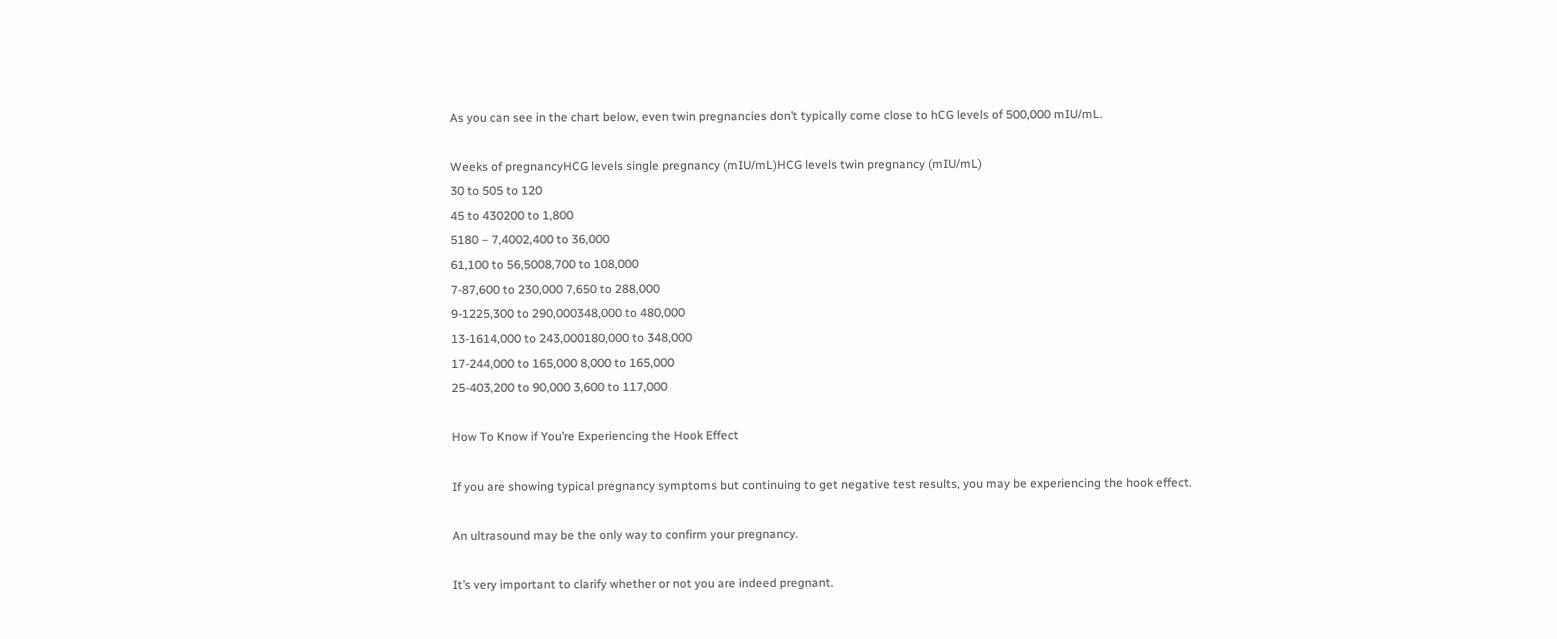As you can see in the chart below, even twin pregnancies don’t typically come close to hCG levels of 500,000 mIU/mL.

Weeks of pregnancyHCG levels single pregnancy (mIU/mL)HCG levels twin pregnancy (mIU/mL)
30 to 505 to 120
45 to 430200 to 1,800
5180 – 7,4002,400 to 36,000
61,100 to 56,5008,700 to 108,000
7-87,600 to 230,000 7,650 to 288,000
9-1225,300 to 290,000348,000 to 480,000
13-1614,000 to 243,000180,000 to 348,000
17-244,000 to 165,000 8,000 to 165,000
25-403,200 to 90,000 3,600 to 117,000

How To Know if You’re Experiencing the Hook Effect

If you are showing typical pregnancy symptoms but continuing to get negative test results, you may be experiencing the hook effect.

An ultrasound may be the only way to confirm your pregnancy.

It’s very important to clarify whether or not you are indeed pregnant.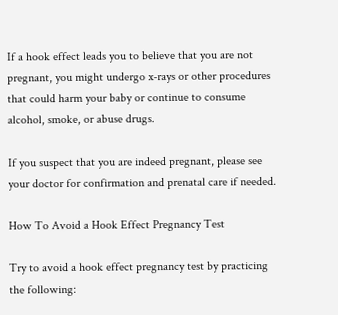If a hook effect leads you to believe that you are not pregnant, you might undergo x-rays or other procedures that could harm your baby or continue to consume alcohol, smoke, or abuse drugs.

If you suspect that you are indeed pregnant, please see your doctor for confirmation and prenatal care if needed.

How To Avoid a Hook Effect Pregnancy Test

Try to avoid a hook effect pregnancy test by practicing the following: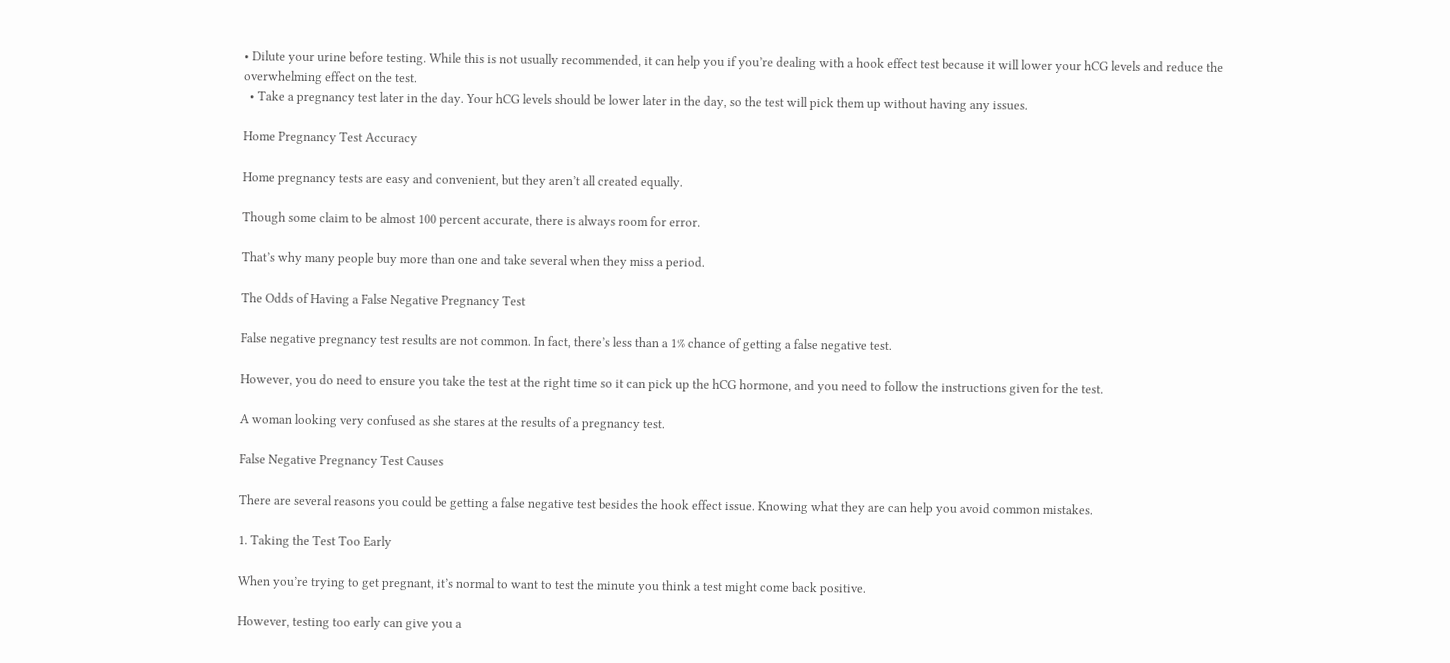• Dilute your urine before testing. While this is not usually recommended, it can help you if you’re dealing with a hook effect test because it will lower your hCG levels and reduce the overwhelming effect on the test.
  • Take a pregnancy test later in the day. Your hCG levels should be lower later in the day, so the test will pick them up without having any issues.

Home Pregnancy Test Accuracy

Home pregnancy tests are easy and convenient, but they aren’t all created equally.

Though some claim to be almost 100 percent accurate, there is always room for error.

That’s why many people buy more than one and take several when they miss a period.

The Odds of Having a False Negative Pregnancy Test

False negative pregnancy test results are not common. In fact, there’s less than a 1% chance of getting a false negative test.

However, you do need to ensure you take the test at the right time so it can pick up the hCG hormone, and you need to follow the instructions given for the test.

A woman looking very confused as she stares at the results of a pregnancy test.

False Negative Pregnancy Test Causes

There are several reasons you could be getting a false negative test besides the hook effect issue. Knowing what they are can help you avoid common mistakes.

1. Taking the Test Too Early

When you’re trying to get pregnant, it’s normal to want to test the minute you think a test might come back positive.

However, testing too early can give you a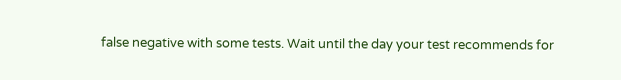false negative with some tests. Wait until the day your test recommends for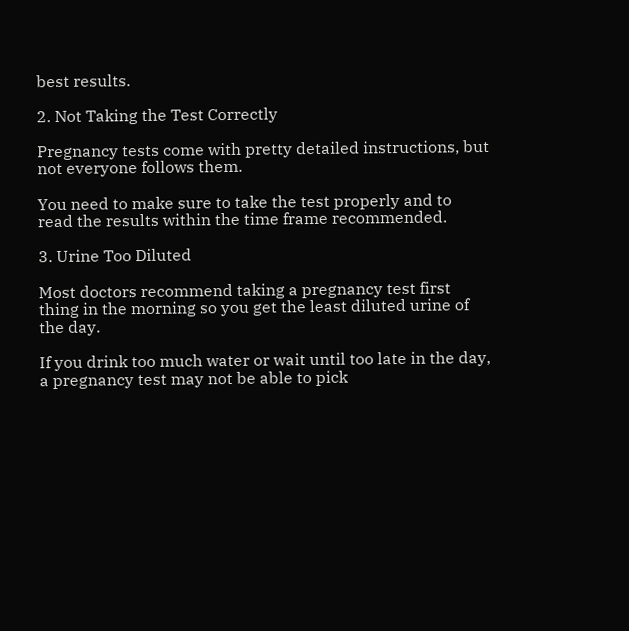best results.

2. Not Taking the Test Correctly

Pregnancy tests come with pretty detailed instructions, but not everyone follows them.

You need to make sure to take the test properly and to read the results within the time frame recommended.

3. Urine Too Diluted

Most doctors recommend taking a pregnancy test first thing in the morning so you get the least diluted urine of the day.

If you drink too much water or wait until too late in the day, a pregnancy test may not be able to pick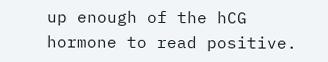up enough of the hCG hormone to read positive.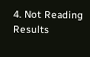4. Not Reading Results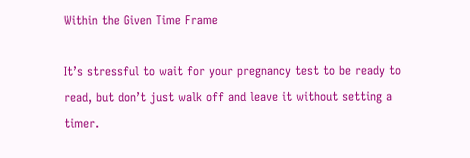Within the Given Time Frame

It’s stressful to wait for your pregnancy test to be ready to read, but don’t just walk off and leave it without setting a timer.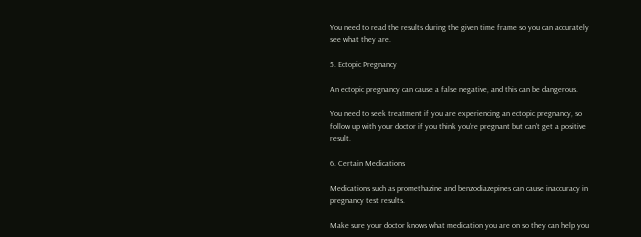You need to read the results during the given time frame so you can accurately see what they are.

5. Ectopic Pregnancy

An ectopic pregnancy can cause a false negative, and this can be dangerous.

You need to seek treatment if you are experiencing an ectopic pregnancy, so follow up with your doctor if you think you’re pregnant but can’t get a positive result.

6. Certain Medications

Medications such as promethazine and benzodiazepines can cause inaccuracy in pregnancy test results.

Make sure your doctor knows what medication you are on so they can help you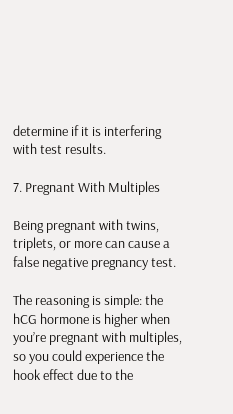determine if it is interfering with test results.

7. Pregnant With Multiples

Being pregnant with twins, triplets, or more can cause a false negative pregnancy test.

The reasoning is simple: the hCG hormone is higher when you’re pregnant with multiples, so you could experience the hook effect due to the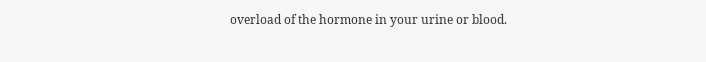overload of the hormone in your urine or blood.